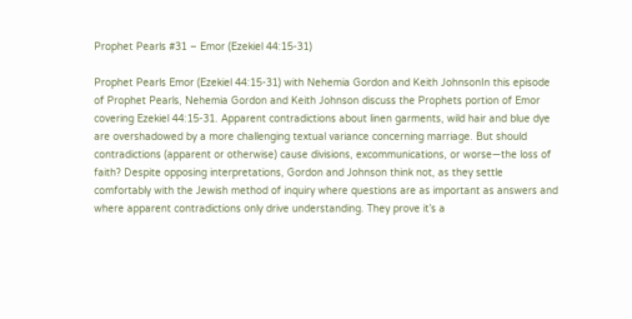Prophet Pearls #31 – Emor (Ezekiel 44:15-31)

Prophet Pearls Emor (Ezekiel 44:15-31) with Nehemia Gordon and Keith JohnsonIn this episode of Prophet Pearls, Nehemia Gordon and Keith Johnson discuss the Prophets portion of Emor covering Ezekiel 44:15-31. Apparent contradictions about linen garments, wild hair and blue dye are overshadowed by a more challenging textual variance concerning marriage. But should contradictions (apparent or otherwise) cause divisions, excommunications, or worse—the loss of faith? Despite opposing interpretations, Gordon and Johnson think not, as they settle comfortably with the Jewish method of inquiry where questions are as important as answers and where apparent contradictions only drive understanding. They prove it’s a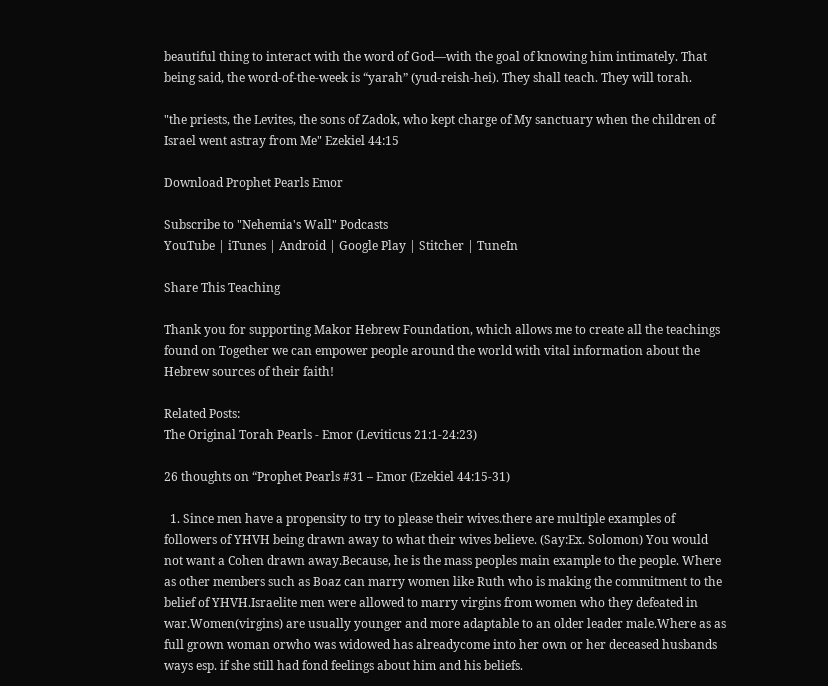beautiful thing to interact with the word of God—with the goal of knowing him intimately. That being said, the word-of-the-week is “yarah” (yud-reish-hei). They shall teach. They will torah.

"the priests, the Levites, the sons of Zadok, who kept charge of My sanctuary when the children of Israel went astray from Me" Ezekiel 44:15

Download Prophet Pearls Emor

Subscribe to "Nehemia's Wall" Podcasts
YouTube | iTunes | Android | Google Play | Stitcher | TuneIn

Share This Teaching

Thank you for supporting Makor Hebrew Foundation, which allows me to create all the teachings found on Together we can empower people around the world with vital information about the Hebrew sources of their faith!

Related Posts:
The Original Torah Pearls - Emor (Leviticus 21:1-24:23)

26 thoughts on “Prophet Pearls #31 – Emor (Ezekiel 44:15-31)

  1. Since men have a propensity to try to please their wives.there are multiple examples of followers of YHVH being drawn away to what their wives believe. (Say:Ex. Solomon) You would not want a Cohen drawn away.Because, he is the mass peoples main example to the people. Where as other members such as Boaz can marry women like Ruth who is making the commitment to the belief of YHVH.Israelite men were allowed to marry virgins from women who they defeated in war.Women(virgins) are usually younger and more adaptable to an older leader male.Where as as full grown woman orwho was widowed has alreadycome into her own or her deceased husbands ways esp. if she still had fond feelings about him and his beliefs.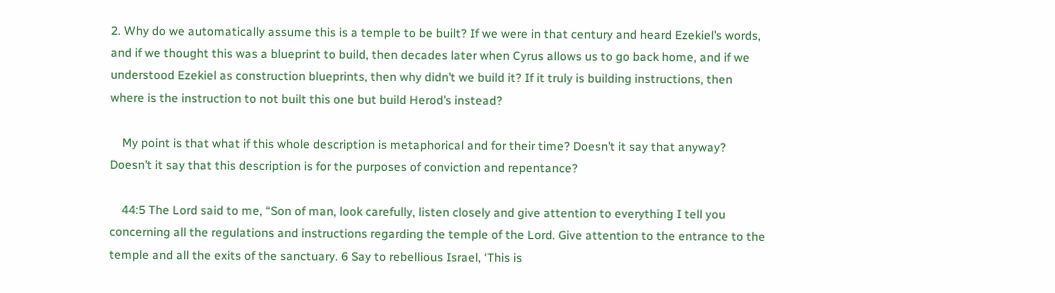2. Why do we automatically assume this is a temple to be built? If we were in that century and heard Ezekiel’s words, and if we thought this was a blueprint to build, then decades later when Cyrus allows us to go back home, and if we understood Ezekiel as construction blueprints, then why didn’t we build it? If it truly is building instructions, then where is the instruction to not built this one but build Herod’s instead?

    My point is that what if this whole description is metaphorical and for their time? Doesn’t it say that anyway? Doesn’t it say that this description is for the purposes of conviction and repentance?

    44:5 The Lord said to me, “Son of man, look carefully, listen closely and give attention to everything I tell you concerning all the regulations and instructions regarding the temple of the Lord. Give attention to the entrance to the temple and all the exits of the sanctuary. 6 Say to rebellious Israel, ‘This is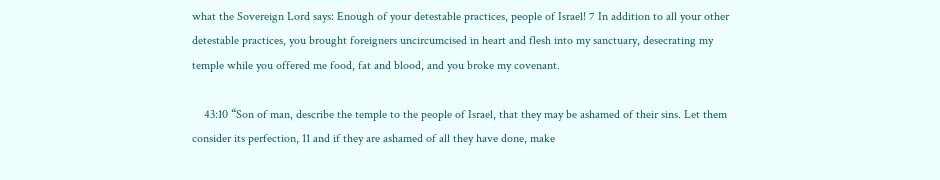what the Sovereign Lord says: Enough of your detestable practices, people of Israel! 7 In addition to all your other detestable practices, you brought foreigners uncircumcised in heart and flesh into my sanctuary, desecrating my temple while you offered me food, fat and blood, and you broke my covenant.

    43:10 “Son of man, describe the temple to the people of Israel, that they may be ashamed of their sins. Let them consider its perfection, 11 and if they are ashamed of all they have done, make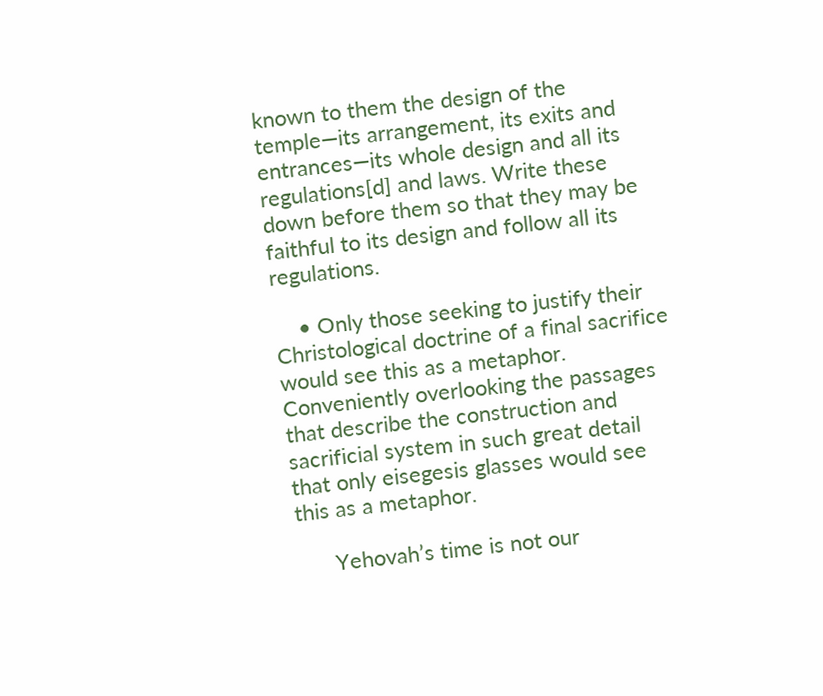known to them the design of the temple—its arrangement, its exits and entrances—its whole design and all its regulations[d] and laws. Write these down before them so that they may be faithful to its design and follow all its regulations.

    • Only those seeking to justify their Christological doctrine of a final sacrifice would see this as a metaphor. Conveniently overlooking the passages that describe the construction and sacrificial system in such great detail that only eisegesis glasses would see this as a metaphor.

      Yehovah’s time is not our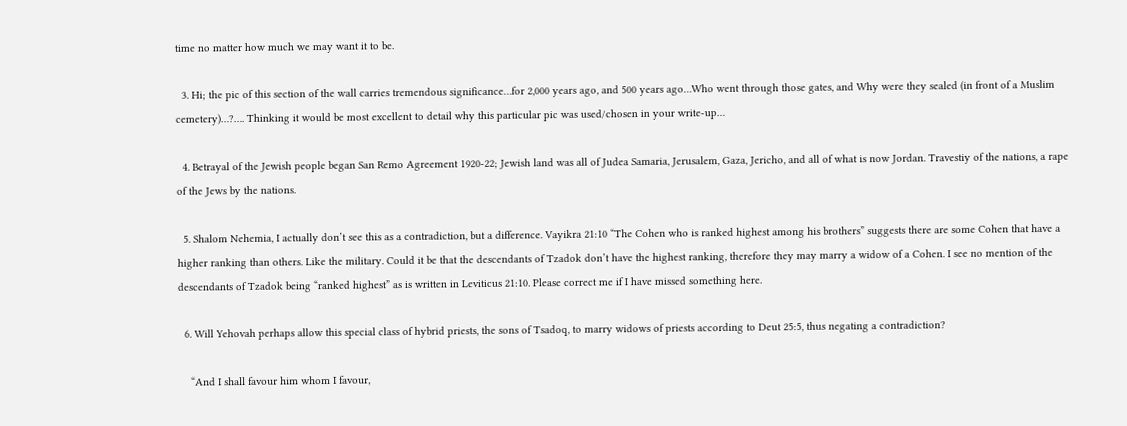time no matter how much we may want it to be.

  3. Hi; the pic of this section of the wall carries tremendous significance…for 2,000 years ago, and 500 years ago…Who went through those gates, and Why were they sealed (in front of a Muslim cemetery)…?…. Thinking it would be most excellent to detail why this particular pic was used/chosen in your write-up…

  4. Betrayal of the Jewish people began San Remo Agreement 1920-22; Jewish land was all of Judea Samaria, Jerusalem, Gaza, Jericho, and all of what is now Jordan. Travestiy of the nations, a rape of the Jews by the nations.

  5. Shalom Nehemia, I actually don’t see this as a contradiction, but a difference. Vayikra 21:10 “The Cohen who is ranked highest among his brothers” suggests there are some Cohen that have a higher ranking than others. Like the military. Could it be that the descendants of Tzadok don’t have the highest ranking, therefore they may marry a widow of a Cohen. I see no mention of the descendants of Tzadok being “ranked highest” as is written in Leviticus 21:10. Please correct me if I have missed something here.

  6. Will Yehovah perhaps allow this special class of hybrid priests, the sons of Tsadoq, to marry widows of priests according to Deut 25:5, thus negating a contradiction?

    “And I shall favour him whom I favour,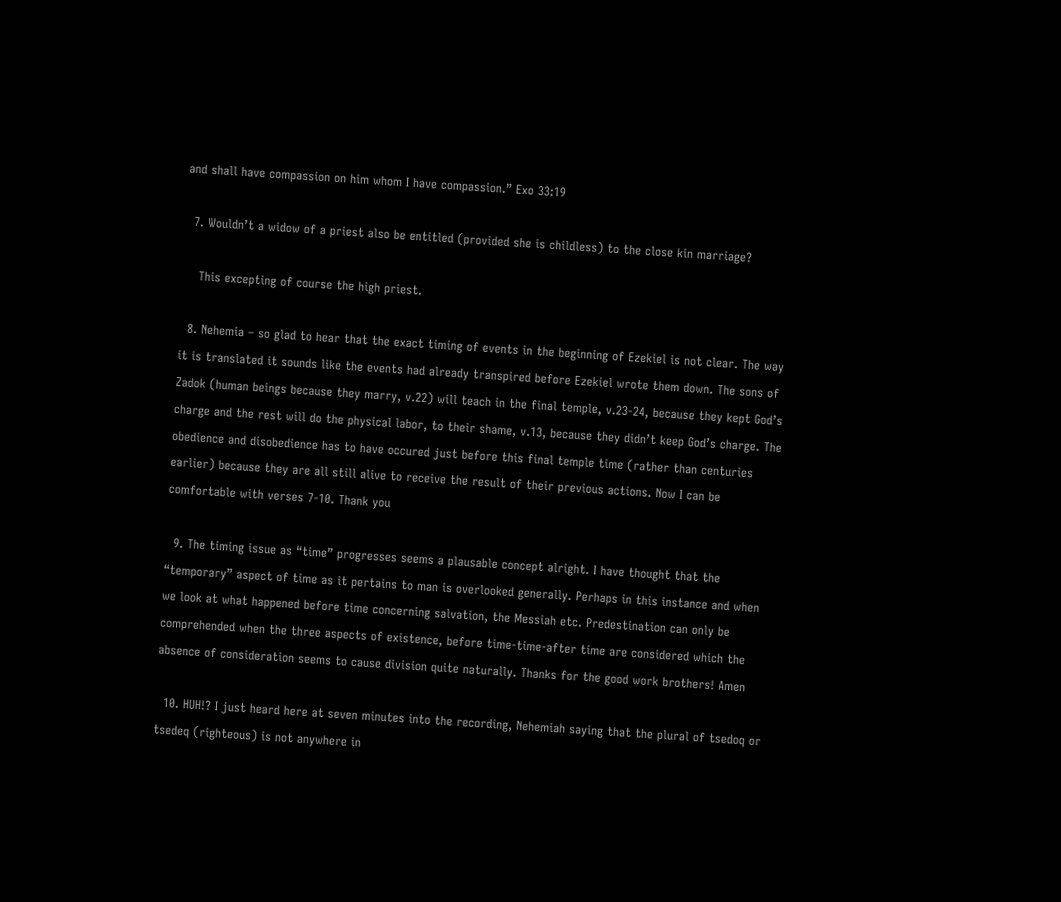and shall have compassion on him whom I have compassion.” Exo 33:19

  7. Wouldn’t a widow of a priest also be entitled (provided she is childless) to the close kin marriage?

    This excepting of course the high priest.

  8. Nehemia – so glad to hear that the exact timing of events in the beginning of Ezekiel is not clear. The way it is translated it sounds like the events had already transpired before Ezekiel wrote them down. The sons of Zadok (human beings because they marry, v.22) will teach in the final temple, v.23-24, because they kept God’s charge and the rest will do the physical labor, to their shame, v.13, because they didn’t keep God’s charge. The obedience and disobedience has to have occured just before this final temple time (rather than centuries earlier) because they are all still alive to receive the result of their previous actions. Now I can be comfortable with verses 7-10. Thank you

  9. The timing issue as “time” progresses seems a plausable concept alright. I have thought that the “temporary” aspect of time as it pertains to man is overlooked generally. Perhaps in this instance and when we look at what happened before time concerning salvation, the Messiah etc. Predestination can only be comprehended when the three aspects of existence, before time-time-after time are considered which the absence of consideration seems to cause division quite naturally. Thanks for the good work brothers! Amen

  10. HUH!? I just heard here at seven minutes into the recording, Nehemiah saying that the plural of tsedoq or tsedeq (righteous) is not anywhere in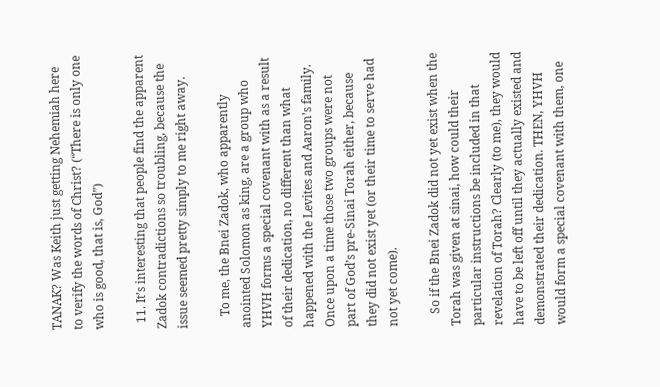TANAK? Was Keith just getting Nehemiah here to verify the words of Christ? (“There is only one who is good, that is, God”)

  11. It’s interesting that people find the apparent Zadok contradictions so troubling, because the issue seemed pretty simply to me right away.

    To me, the Bnei Zadok, who apparently anointed Solomon as king, are a group who YHVH forms a special covenant with as a result of their dedication, no different than what happened with the Levites and Aaron’s family. Once upon a time those two groups were not part of God’s pre-Sinai Torah either, because they did not exist yet (or their time to serve had not yet come).

    So if the Bnei Zadok did not yet exist when the Torah was given at sinai, how could their particular instructions be included in that revelation of Torah? Clearly (to me), they would have to be left off until they actually existed and demonstrated their dedication. THEN, YHVH would form a special covenant with them, one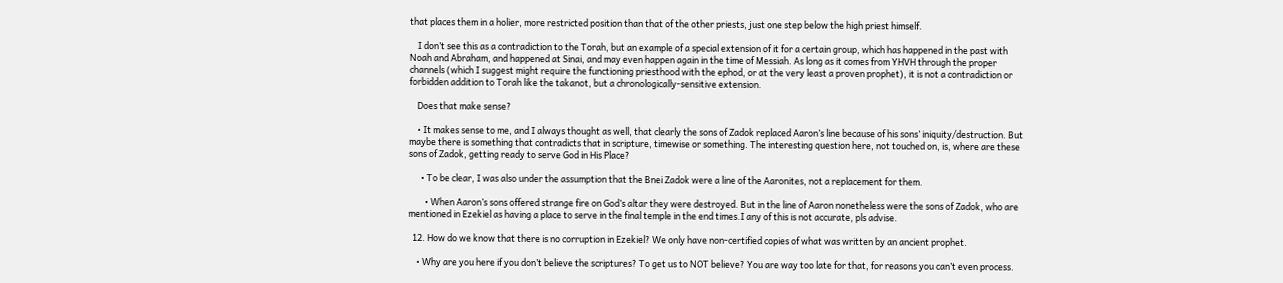that places them in a holier, more restricted position than that of the other priests, just one step below the high priest himself.

    I don’t see this as a contradiction to the Torah, but an example of a special extension of it for a certain group, which has happened in the past with Noah and Abraham, and happened at Sinai, and may even happen again in the time of Messiah. As long as it comes from YHVH through the proper channels (which I suggest might require the functioning priesthood with the ephod, or at the very least a proven prophet), it is not a contradiction or forbidden addition to Torah like the takanot, but a chronologically-sensitive extension.

    Does that make sense?

    • It makes sense to me, and I always thought as well, that clearly the sons of Zadok replaced Aaron’s line because of his sons’ iniquity/destruction. But maybe there is something that contradicts that in scripture, timewise or something. The interesting question here, not touched on, is, where are these sons of Zadok, getting ready to serve God in His Place?

      • To be clear, I was also under the assumption that the Bnei Zadok were a line of the Aaronites, not a replacement for them.

        • When Aaron’s sons offered strange fire on God’s altar they were destroyed. But in the line of Aaron nonetheless were the sons of Zadok, who are mentioned in Ezekiel as having a place to serve in the final temple in the end times.I any of this is not accurate, pls advise.

  12. How do we know that there is no corruption in Ezekiel? We only have non-certified copies of what was written by an ancient prophet.

    • Why are you here if you don’t believe the scriptures? To get us to NOT believe? You are way too late for that, for reasons you can’t even process.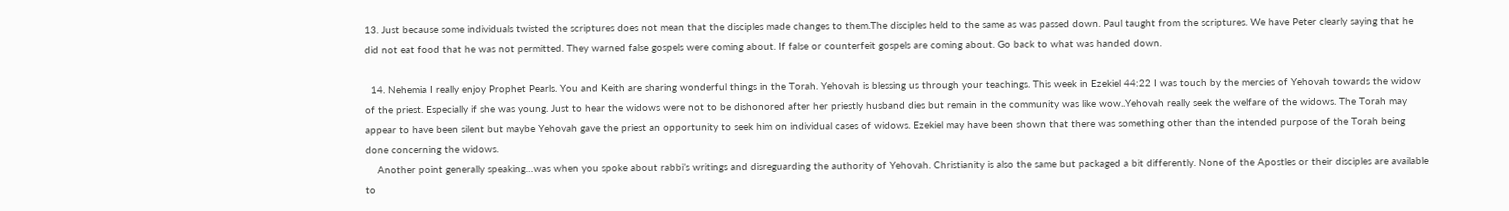13. Just because some individuals twisted the scriptures does not mean that the disciples made changes to them.The disciples held to the same as was passed down. Paul taught from the scriptures. We have Peter clearly saying that he did not eat food that he was not permitted. They warned false gospels were coming about. If false or counterfeit gospels are coming about. Go back to what was handed down.

  14. Nehemia I really enjoy Prophet Pearls. You and Keith are sharing wonderful things in the Torah. Yehovah is blessing us through your teachings. This week in Ezekiel 44:22 I was touch by the mercies of Yehovah towards the widow of the priest. Especially if she was young. Just to hear the widows were not to be dishonored after her priestly husband dies but remain in the community was like wow..Yehovah really seek the welfare of the widows. The Torah may appear to have been silent but maybe Yehovah gave the priest an opportunity to seek him on individual cases of widows. Ezekiel may have been shown that there was something other than the intended purpose of the Torah being done concerning the widows.
    Another point generally speaking…was when you spoke about rabbi’s writings and disreguarding the authority of Yehovah. Christianity is also the same but packaged a bit differently. None of the Apostles or their disciples are available to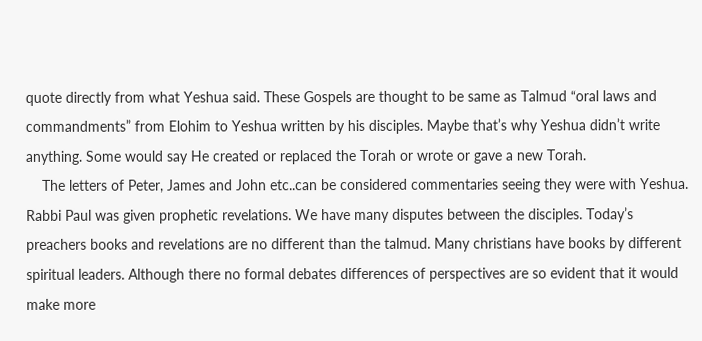quote directly from what Yeshua said. These Gospels are thought to be same as Talmud “oral laws and commandments” from Elohim to Yeshua written by his disciples. Maybe that’s why Yeshua didn’t write anything. Some would say He created or replaced the Torah or wrote or gave a new Torah.
    The letters of Peter, James and John etc..can be considered commentaries seeing they were with Yeshua. Rabbi Paul was given prophetic revelations. We have many disputes between the disciples. Today’s preachers books and revelations are no different than the talmud. Many christians have books by different spiritual leaders. Although there no formal debates differences of perspectives are so evident that it would make more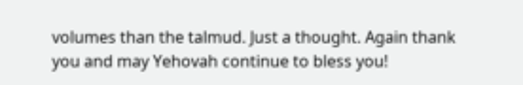volumes than the talmud. Just a thought. Again thank you and may Yehovah continue to bless you!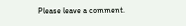Please leave a comment.